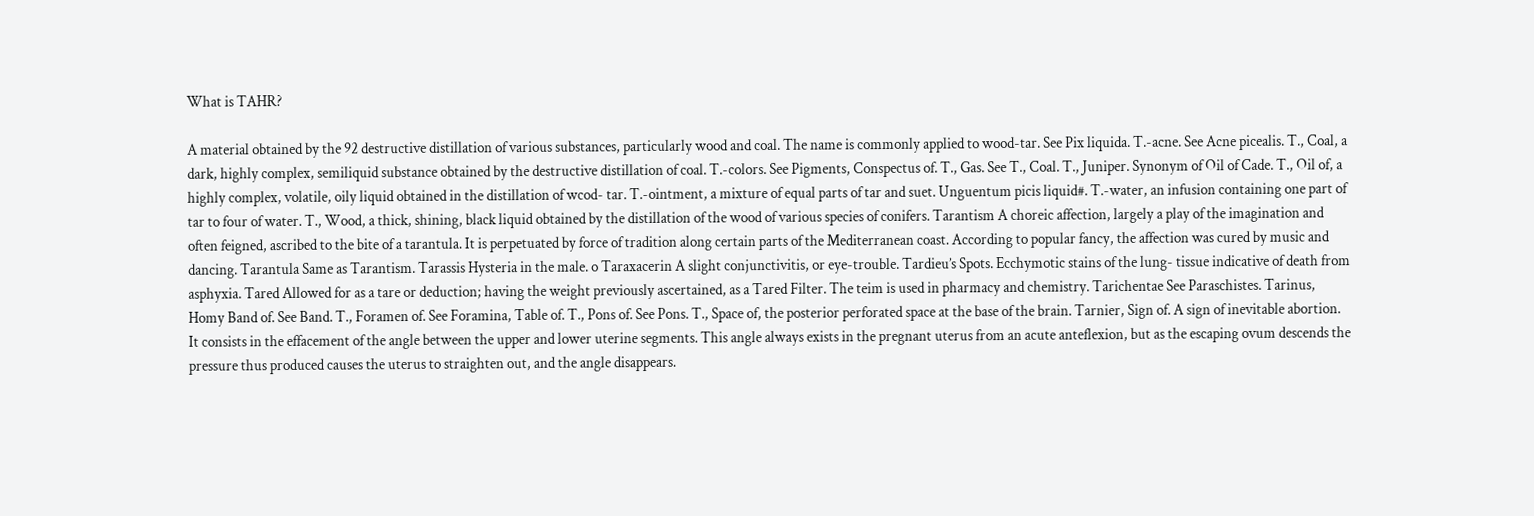What is TAHR?

A material obtained by the 92 destructive distillation of various substances, particularly wood and coal. The name is commonly applied to wood-tar. See Pix liquida. T.-acne. See Acne picealis. T., Coal, a dark, highly complex, semiliquid substance obtained by the destructive distillation of coal. T.-colors. See Pigments, Conspectus of. T., Gas. See T., Coal. T., Juniper. Synonym of Oil of Cade. T., Oil of, a highly complex, volatile, oily liquid obtained in the distillation of wcod- tar. T.-ointment, a mixture of equal parts of tar and suet. Unguentum picis liquid#. T.-water, an infusion containing one part of tar to four of water. T., Wood, a thick, shining, black liquid obtained by the distillation of the wood of various species of conifers. Tarantism A choreic affection, largely a play of the imagination and often feigned, ascribed to the bite of a tarantula. It is perpetuated by force of tradition along certain parts of the Mediterranean coast. According to popular fancy, the affection was cured by music and dancing. Tarantula Same as Tarantism. Tarassis Hysteria in the male. o Taraxacerin A slight conjunctivitis, or eye-trouble. Tardieu’s Spots. Ecchymotic stains of the lung- tissue indicative of death from asphyxia. Tared Allowed for as a tare or deduction; having the weight previously ascertained, as a Tared Filter. The teim is used in pharmacy and chemistry. Tarichentae See Paraschistes. Tarinus, Homy Band of. See Band. T., Foramen of. See Foramina, Table of. T., Pons of. See Pons. T., Space of, the posterior perforated space at the base of the brain. Tarnier, Sign of. A sign of inevitable abortion. It consists in the effacement of the angle between the upper and lower uterine segments. This angle always exists in the pregnant uterus from an acute anteflexion, but as the escaping ovum descends the pressure thus produced causes the uterus to straighten out, and the angle disappears.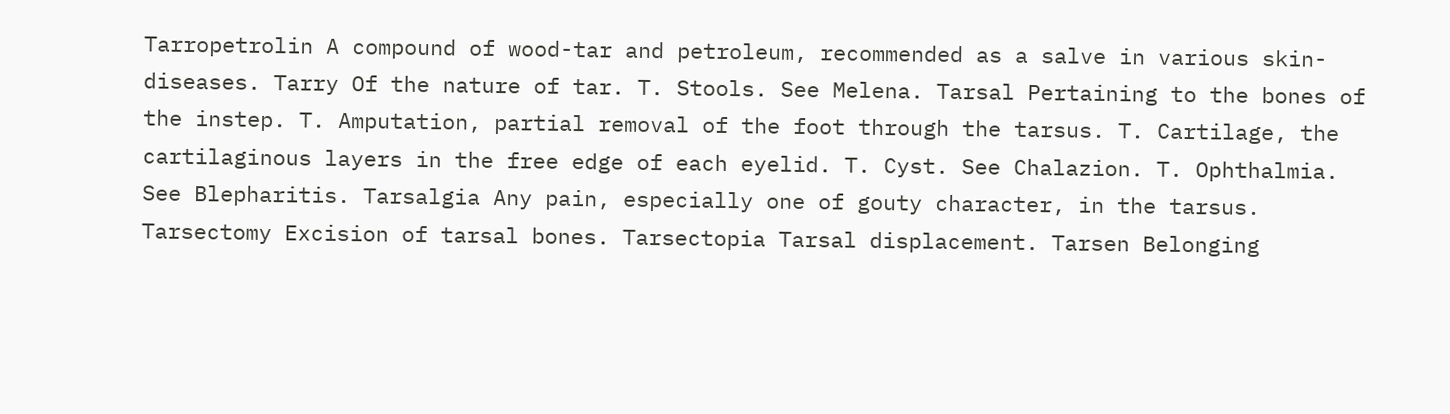Tarropetrolin A compound of wood-tar and petroleum, recommended as a salve in various skin- diseases. Tarry Of the nature of tar. T. Stools. See Melena. Tarsal Pertaining to the bones of the instep. T. Amputation, partial removal of the foot through the tarsus. T. Cartilage, the cartilaginous layers in the free edge of each eyelid. T. Cyst. See Chalazion. T. Ophthalmia. See Blepharitis. Tarsalgia Any pain, especially one of gouty character, in the tarsus. Tarsectomy Excision of tarsal bones. Tarsectopia Tarsal displacement. Tarsen Belonging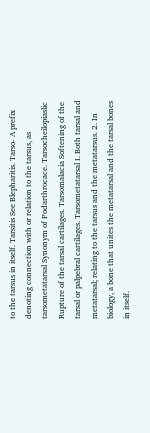to the tarsus in itself. Tarsitis See Blepharitis. Tarso- A prefix denoting connection with or relation to the tarsus, as tarsometatarsal Synonym of Podarthrocace. Tarsocheilopiaslic Rupture of the tarsal cartilages. Tarsomalacia Softening of the tarsal or palpebral cartilages. Tarsometatarsal I. Both tarsal and metatarsal; relating to the tarsus and the metatarsus. 2. In biology, a bone that unites the metatarsal and the tarsal bones in itself.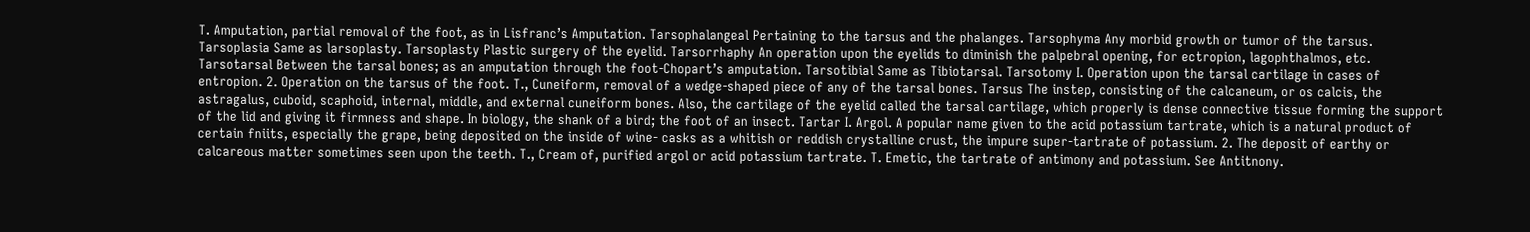T. Amputation, partial removal of the foot, as in Lisfranc’s Amputation. Tarsophalangeal Pertaining to the tarsus and the phalanges. Tarsophyma Any morbid growth or tumor of the tarsus. Tarsoplasia Same as larsoplasty. Tarsoplasty Plastic surgery of the eyelid. Tarsorrhaphy An operation upon the eyelids to diminish the palpebral opening, for ectropion, lagophthalmos, etc. Tarsotarsal Between the tarsal bones; as an amputation through the foot-Chopart’s amputation. Tarsotibial Same as Tibiotarsal. Tarsotomy I. Operation upon the tarsal cartilage in cases of entropion. 2. Operation on the tarsus of the foot. T., Cuneiform, removal of a wedge-shaped piece of any of the tarsal bones. Tarsus The instep, consisting of the calcaneum, or os calcis, the astragalus, cuboid, scaphoid, internal, middle, and external cuneiform bones. Also, the cartilage of the eyelid called the tarsal cartilage, which properly is dense connective tissue forming the support of the lid and giving it firmness and shape. In biology, the shank of a bird; the foot of an insect. Tartar I. Argol. A popular name given to the acid potassium tartrate, which is a natural product of certain fniits, especially the grape, being deposited on the inside of wine- casks as a whitish or reddish crystalline crust, the impure super-tartrate of potassium. 2. The deposit of earthy or calcareous matter sometimes seen upon the teeth. T., Cream of, purified argol or acid potassium tartrate. T. Emetic, the tartrate of antimony and potassium. See Antitnony.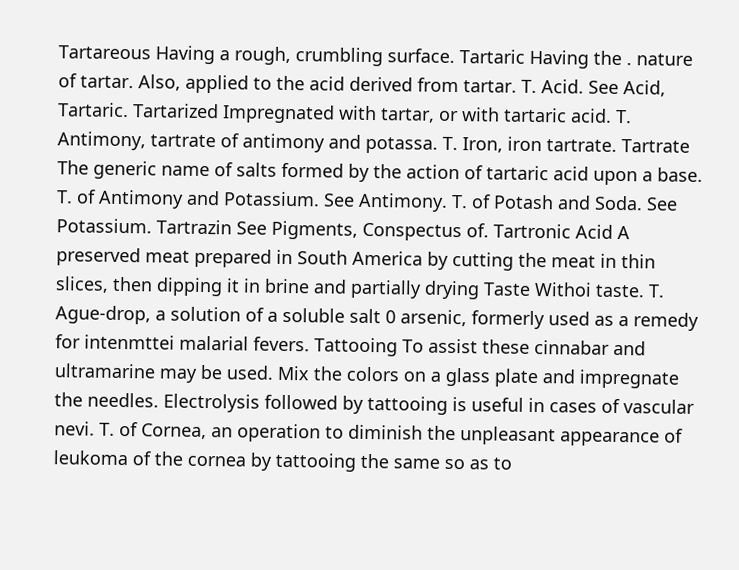Tartareous Having a rough, crumbling surface. Tartaric Having the . nature of tartar. Also, applied to the acid derived from tartar. T. Acid. See Acid, Tartaric. Tartarized Impregnated with tartar, or with tartaric acid. T. Antimony, tartrate of antimony and potassa. T. Iron, iron tartrate. Tartrate The generic name of salts formed by the action of tartaric acid upon a base. T. of Antimony and Potassium. See Antimony. T. of Potash and Soda. See Potassium. Tartrazin See Pigments, Conspectus of. Tartronic Acid A preserved meat prepared in South America by cutting the meat in thin slices, then dipping it in brine and partially drying Taste Withoi taste. T. Ague-drop, a solution of a soluble salt 0 arsenic, formerly used as a remedy for intenmttei malarial fevers. Tattooing To assist these cinnabar and ultramarine may be used. Mix the colors on a glass plate and impregnate the needles. Electrolysis followed by tattooing is useful in cases of vascular nevi. T. of Cornea, an operation to diminish the unpleasant appearance of leukoma of the cornea by tattooing the same so as to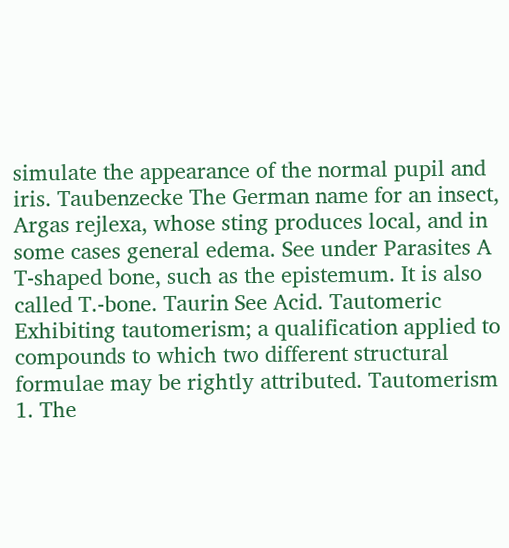simulate the appearance of the normal pupil and iris. Taubenzecke The German name for an insect, Argas rejlexa, whose sting produces local, and in some cases general edema. See under Parasites A T-shaped bone, such as the epistemum. It is also called T.-bone. Taurin See Acid. Tautomeric Exhibiting tautomerism; a qualification applied to compounds to which two different structural formulae may be rightly attributed. Tautomerism 1. The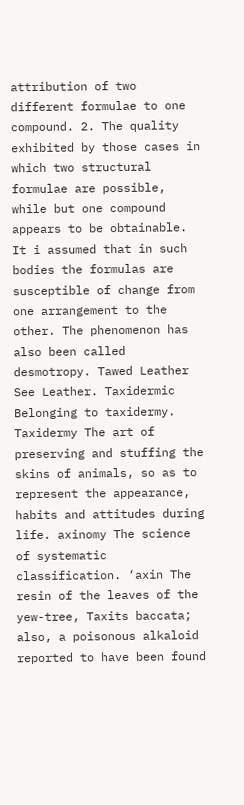attribution of two different formulae to one compound. 2. The quality exhibited by those cases in which two structural formulae are possible, while but one compound appears to be obtainable. It i assumed that in such bodies the formulas are susceptible of change from one arrangement to the other. The phenomenon has also been called desmotropy. Tawed Leather See Leather. Taxidermic Belonging to taxidermy. Taxidermy The art of preserving and stuffing the skins of animals, so as to represent the appearance, habits and attitudes during life. axinomy The science of systematic classification. ‘axin The resin of the leaves of the yew-tree, Taxits baccata; also, a poisonous alkaloid reported to have been found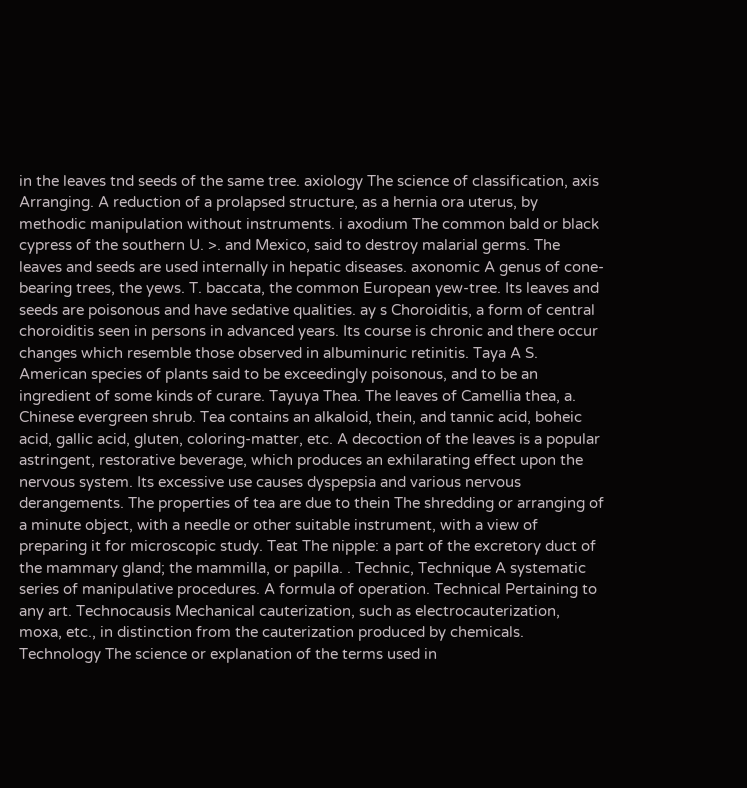in the leaves tnd seeds of the same tree. axiology The science of classification, axis Arranging. A reduction of a prolapsed structure, as a hernia ora uterus, by methodic manipulation without instruments. i axodium The common bald or black cypress of the southern U. >. and Mexico, said to destroy malarial germs. The leaves and seeds are used internally in hepatic diseases. axonomic A genus of cone- bearing trees, the yews. T. baccata, the common European yew-tree. Its leaves and seeds are poisonous and have sedative qualities. ay s Choroiditis, a form of central choroiditis seen in persons in advanced years. Its course is chronic and there occur changes which resemble those observed in albuminuric retinitis. Taya A S. American species of plants said to be exceedingly poisonous, and to be an ingredient of some kinds of curare. Tayuya Thea. The leaves of Camellia thea, a. Chinese evergreen shrub. Tea contains an alkaloid, thein, and tannic acid, boheic acid, gallic acid, gluten, coloring-matter, etc. A decoction of the leaves is a popular astringent, restorative beverage, which produces an exhilarating effect upon the nervous system. Its excessive use causes dyspepsia and various nervous derangements. The properties of tea are due to thein The shredding or arranging of a minute object, with a needle or other suitable instrument, with a view of preparing it for microscopic study. Teat The nipple: a part of the excretory duct of the mammary gland; the mammilla, or papilla. . Technic, Technique A systematic series of manipulative procedures. A formula of operation. Technical Pertaining to any art. Technocausis Mechanical cauterization, such as electrocauterization, moxa, etc., in distinction from the cauterization produced by chemicals. Technology The science or explanation of the terms used in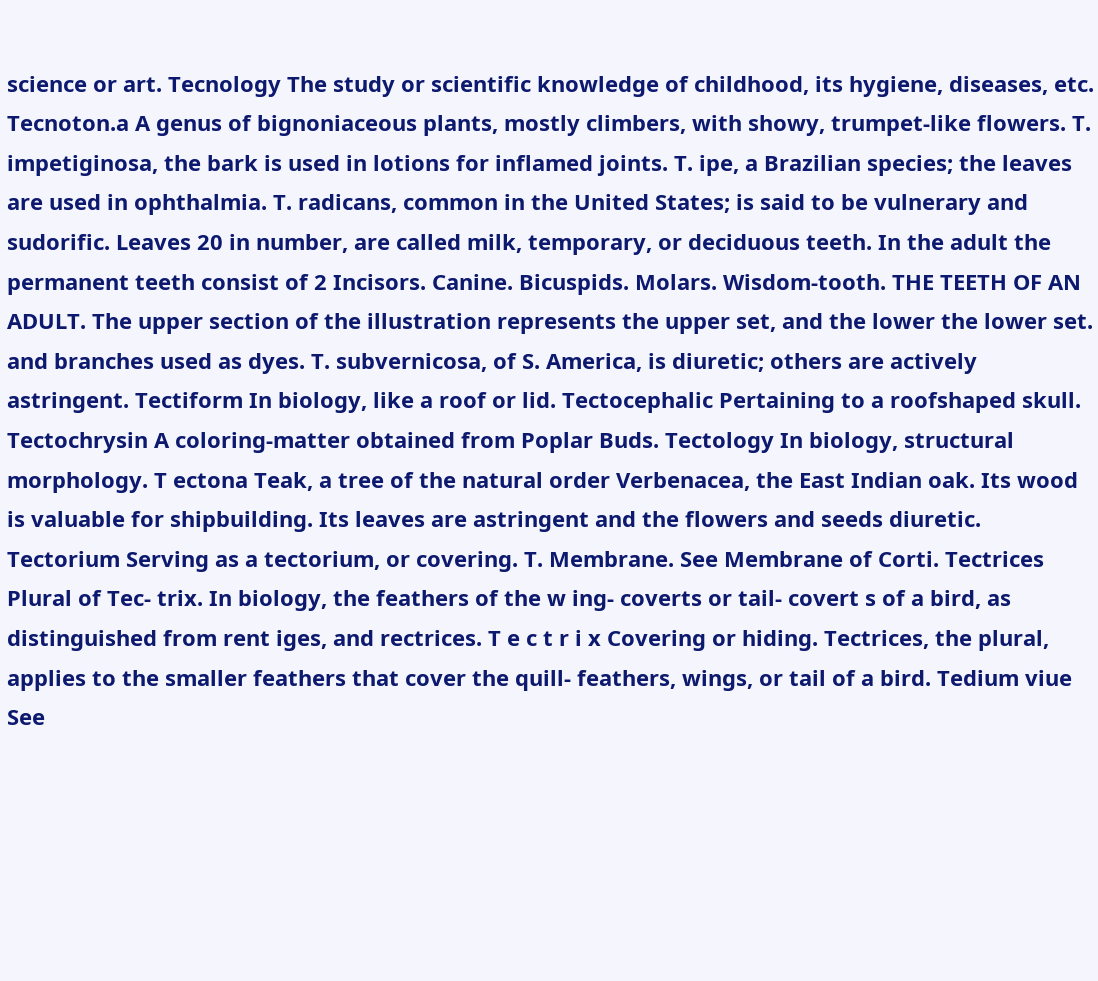science or art. Tecnology The study or scientific knowledge of childhood, its hygiene, diseases, etc. Tecnoton.a A genus of bignoniaceous plants, mostly climbers, with showy, trumpet-like flowers. T. impetiginosa, the bark is used in lotions for inflamed joints. T. ipe, a Brazilian species; the leaves are used in ophthalmia. T. radicans, common in the United States; is said to be vulnerary and sudorific. Leaves 20 in number, are called milk, temporary, or deciduous teeth. In the adult the permanent teeth consist of 2 Incisors. Canine. Bicuspids. Molars. Wisdom-tooth. THE TEETH OF AN ADULT. The upper section of the illustration represents the upper set, and the lower the lower set. and branches used as dyes. T. subvernicosa, of S. America, is diuretic; others are actively astringent. Tectiform In biology, like a roof or lid. Tectocephalic Pertaining to a roofshaped skull. Tectochrysin A coloring-matter obtained from Poplar Buds. Tectology In biology, structural morphology. T ectona Teak, a tree of the natural order Verbenacea, the East Indian oak. Its wood is valuable for shipbuilding. Its leaves are astringent and the flowers and seeds diuretic. Tectorium Serving as a tectorium, or covering. T. Membrane. See Membrane of Corti. Tectrices Plural of Tec- trix. In biology, the feathers of the w ing- coverts or tail- covert s of a bird, as distinguished from rent iges, and rectrices. T e c t r i x Covering or hiding. Tectrices, the plural, applies to the smaller feathers that cover the quill- feathers, wings, or tail of a bird. Tedium viue See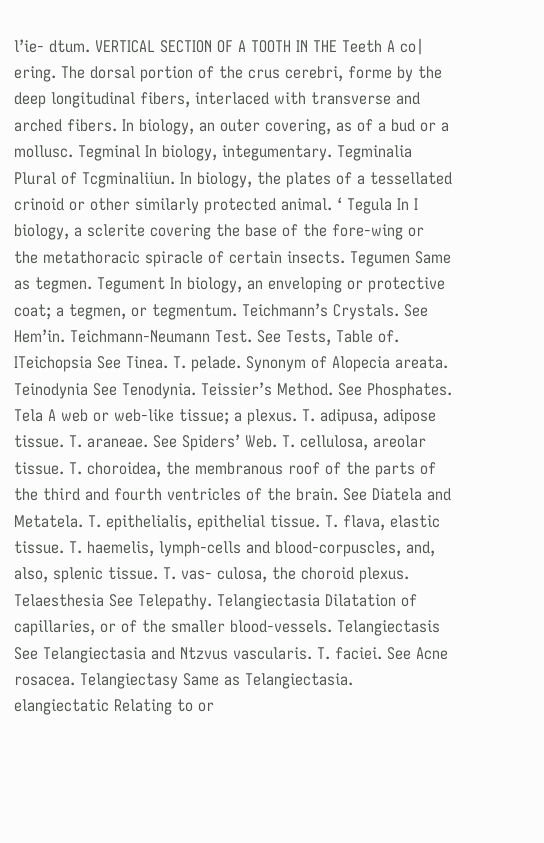l’ie- dtum. VERTICAL SECTION OF A TOOTH IN THE Teeth A co| ering. The dorsal portion of the crus cerebri, forme by the deep longitudinal fibers, interlaced with transverse and arched fibers. In biology, an outer covering, as of a bud or a mollusc. Tegminal In biology, integumentary. Tegminalia Plural of Tcgminaliiun. In biology, the plates of a tessellated crinoid or other similarly protected animal. ‘ Tegula In I biology, a sclerite covering the base of the fore-wing or the metathoracic spiracle of certain insects. Tegumen Same as tegmen. Tegument In biology, an enveloping or protective coat; a tegmen, or tegmentum. Teichmann’s Crystals. See Hem’in. Teichmann-Neumann Test. See Tests, Table of. ITeichopsia See Tinea. T. pelade. Synonym of Alopecia areata. Teinodynia See Tenodynia. Teissier’s Method. See Phosphates. Tela A web or web-like tissue; a plexus. T. adipusa, adipose tissue. T. araneae. See Spiders’ Web. T. cellulosa, areolar tissue. T. choroidea, the membranous roof of the parts of the third and fourth ventricles of the brain. See Diatela and Metatela. T. epithelialis, epithelial tissue. T. flava, elastic tissue. T. haemelis, lymph-cells and blood-corpuscles, and, also, splenic tissue. T. vas- culosa, the choroid plexus. Telaesthesia See Telepathy. Telangiectasia Dilatation of capillaries, or of the smaller blood-vessels. Telangiectasis See Telangiectasia and Ntzvus vascularis. T. faciei. See Acne rosacea. Telangiectasy Same as Telangiectasia. elangiectatic Relating to or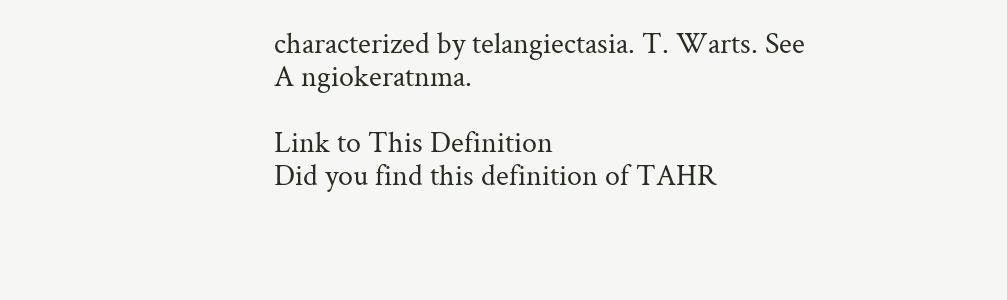characterized by telangiectasia. T. Warts. See A ngiokeratnma.

Link to This Definition
Did you find this definition of TAHR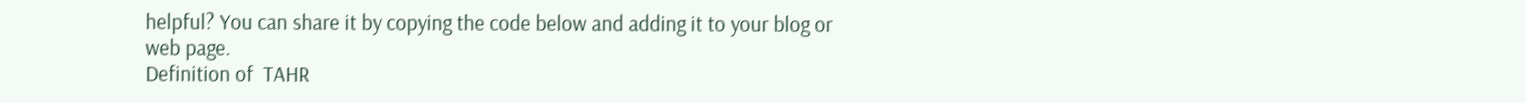helpful? You can share it by copying the code below and adding it to your blog or web page.
Definition of  TAHR